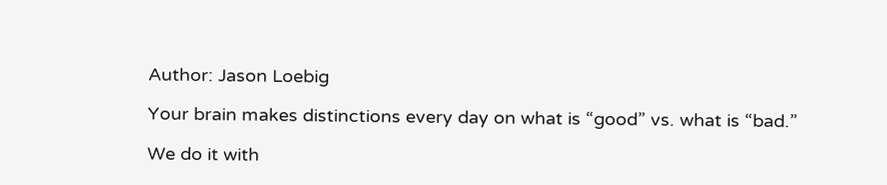Author: Jason Loebig

Your brain makes distinctions every day on what is “good” vs. what is “bad.”

We do it with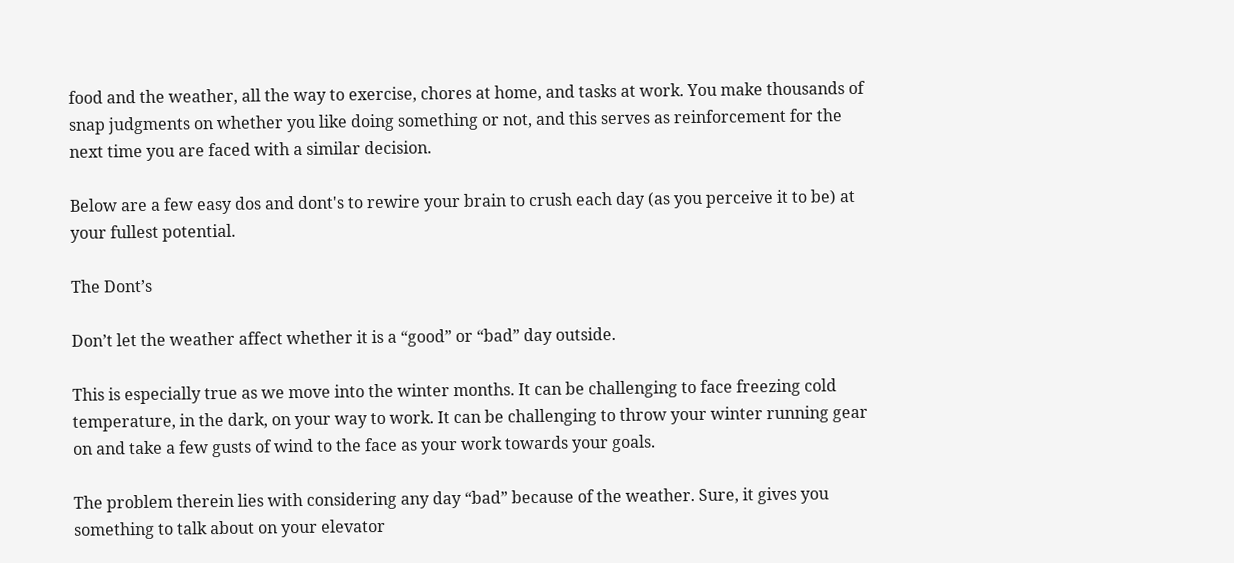food and the weather, all the way to exercise, chores at home, and tasks at work. You make thousands of snap judgments on whether you like doing something or not, and this serves as reinforcement for the next time you are faced with a similar decision.

Below are a few easy dos and dont's to rewire your brain to crush each day (as you perceive it to be) at your fullest potential.

The Dont’s

Don’t let the weather affect whether it is a “good” or “bad” day outside.

This is especially true as we move into the winter months. It can be challenging to face freezing cold temperature, in the dark, on your way to work. It can be challenging to throw your winter running gear on and take a few gusts of wind to the face as your work towards your goals.

The problem therein lies with considering any day “bad” because of the weather. Sure, it gives you something to talk about on your elevator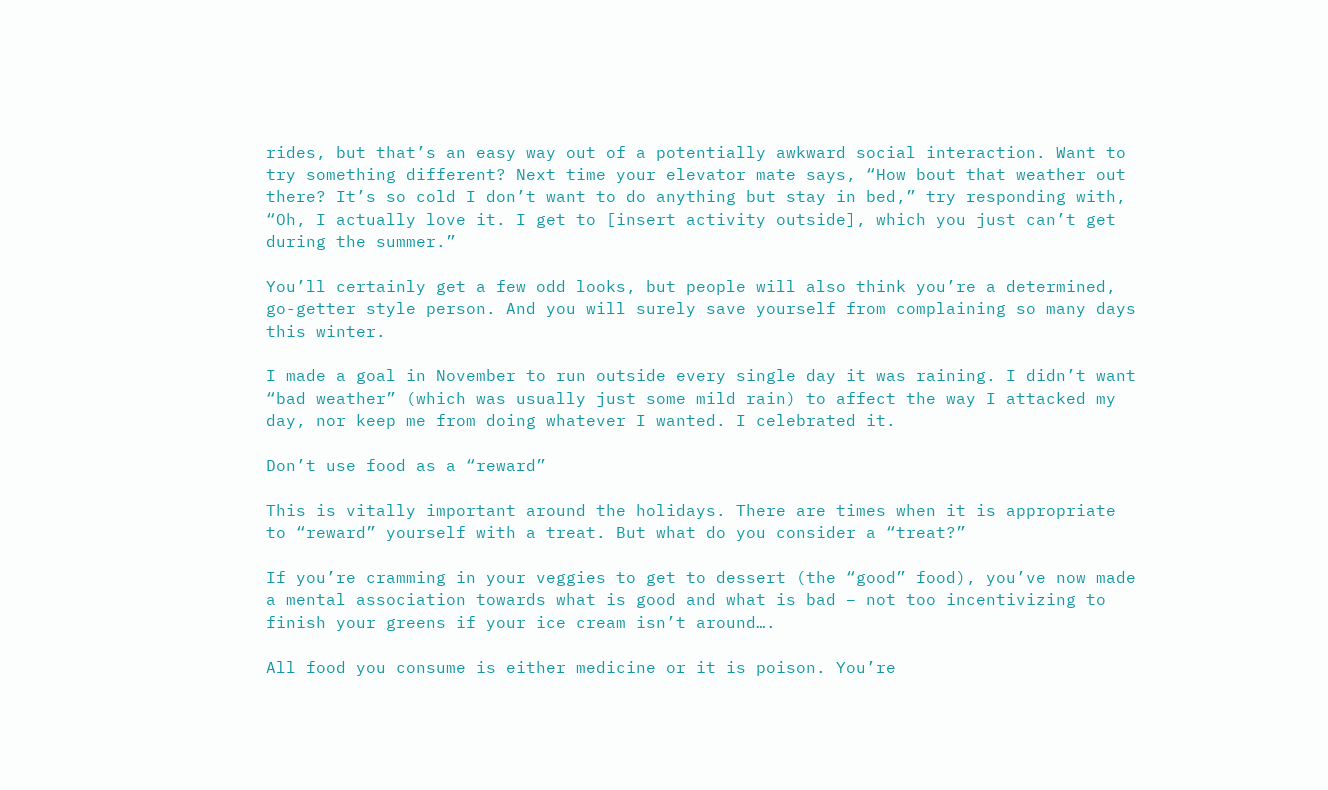rides, but that’s an easy way out of a potentially awkward social interaction. Want to try something different? Next time your elevator mate says, “How bout that weather out there? It’s so cold I don’t want to do anything but stay in bed,” try responding with, “Oh, I actually love it. I get to [insert activity outside], which you just can’t get during the summer.”

You’ll certainly get a few odd looks, but people will also think you’re a determined, go-getter style person. And you will surely save yourself from complaining so many days this winter.

I made a goal in November to run outside every single day it was raining. I didn’t want “bad weather” (which was usually just some mild rain) to affect the way I attacked my day, nor keep me from doing whatever I wanted. I celebrated it.

Don’t use food as a “reward”

This is vitally important around the holidays. There are times when it is appropriate to “reward” yourself with a treat. But what do you consider a “treat?”

If you’re cramming in your veggies to get to dessert (the “good” food), you’ve now made a mental association towards what is good and what is bad – not too incentivizing to finish your greens if your ice cream isn’t around….

All food you consume is either medicine or it is poison. You’re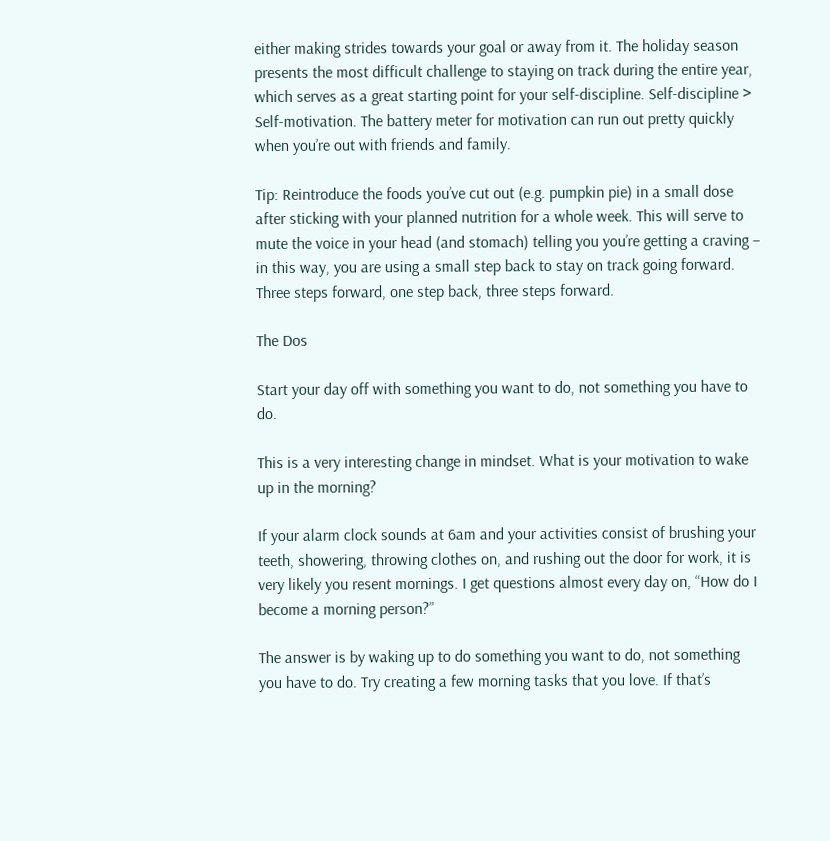either making strides towards your goal or away from it. The holiday season presents the most difficult challenge to staying on track during the entire year, which serves as a great starting point for your self-discipline. Self-discipline > Self-motivation. The battery meter for motivation can run out pretty quickly when you’re out with friends and family.

Tip: Reintroduce the foods you’ve cut out (e.g. pumpkin pie) in a small dose after sticking with your planned nutrition for a whole week. This will serve to mute the voice in your head (and stomach) telling you you’re getting a craving – in this way, you are using a small step back to stay on track going forward. Three steps forward, one step back, three steps forward.

The Dos

Start your day off with something you want to do, not something you have to do.

This is a very interesting change in mindset. What is your motivation to wake up in the morning?

If your alarm clock sounds at 6am and your activities consist of brushing your teeth, showering, throwing clothes on, and rushing out the door for work, it is very likely you resent mornings. I get questions almost every day on, “How do I become a morning person?”

The answer is by waking up to do something you want to do, not something you have to do. Try creating a few morning tasks that you love. If that’s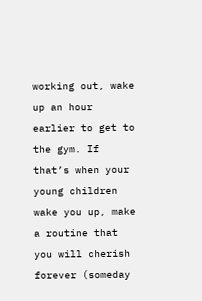working out, wake up an hour earlier to get to the gym. If that’s when your young children wake you up, make a routine that you will cherish forever (someday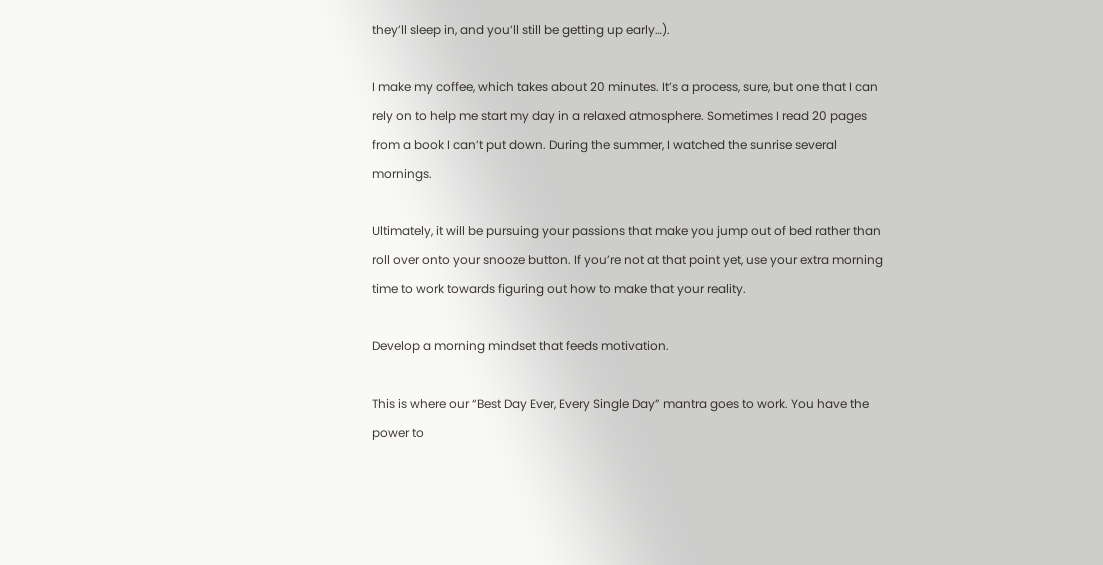they’ll sleep in, and you’ll still be getting up early…).

I make my coffee, which takes about 20 minutes. It’s a process, sure, but one that I can rely on to help me start my day in a relaxed atmosphere. Sometimes I read 20 pages from a book I can’t put down. During the summer, I watched the sunrise several mornings.

Ultimately, it will be pursuing your passions that make you jump out of bed rather than roll over onto your snooze button. If you’re not at that point yet, use your extra morning time to work towards figuring out how to make that your reality.

Develop a morning mindset that feeds motivation.

This is where our “Best Day Ever, Every Single Day” mantra goes to work. You have the power to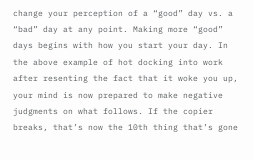change your perception of a “good” day vs. a “bad” day at any point. Making more “good” days begins with how you start your day. In the above example of hot docking into work after resenting the fact that it woke you up, your mind is now prepared to make negative judgments on what follows. If the copier breaks, that’s now the 10th thing that’s gone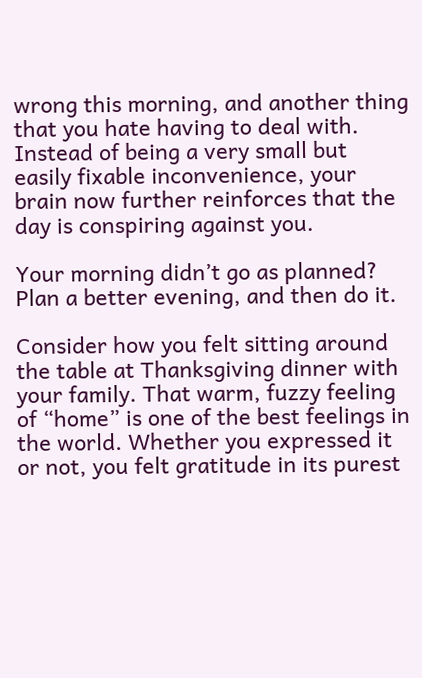wrong this morning, and another thing that you hate having to deal with. Instead of being a very small but easily fixable inconvenience, your brain now further reinforces that the day is conspiring against you.

Your morning didn’t go as planned? Plan a better evening, and then do it.

Consider how you felt sitting around the table at Thanksgiving dinner with your family. That warm, fuzzy feeling of “home” is one of the best feelings in the world. Whether you expressed it or not, you felt gratitude in its purest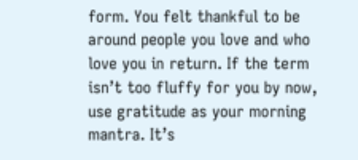form. You felt thankful to be around people you love and who love you in return. If the term isn’t too fluffy for you by now, use gratitude as your morning mantra. It’s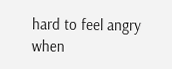hard to feel angry when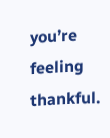you’re feeling thankful.